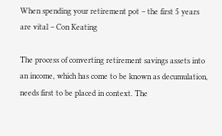When spending your retirement pot – the first 5 years are vital – Con Keating

The process of converting retirement savings assets into an income, which has come to be known as decumulation, needs first to be placed in context. The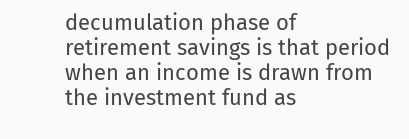decumulation phase of retirement savings is that period when an income is drawn from the investment fund as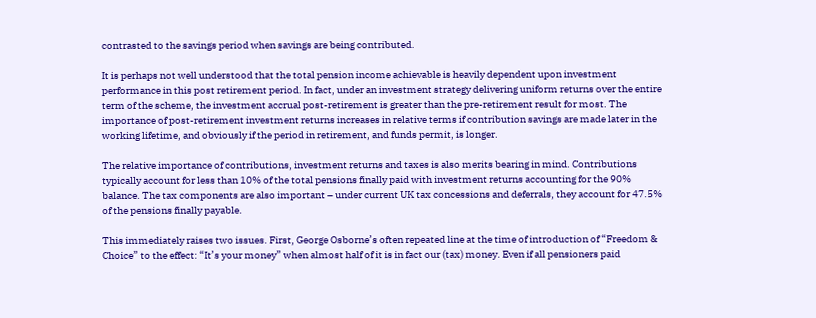contrasted to the savings period when savings are being contributed.

It is perhaps not well understood that the total pension income achievable is heavily dependent upon investment performance in this post retirement period. In fact, under an investment strategy delivering uniform returns over the entire term of the scheme, the investment accrual post-retirement is greater than the pre-retirement result for most. The importance of post-retirement investment returns increases in relative terms if contribution savings are made later in the working lifetime, and obviously if the period in retirement, and funds permit, is longer.

The relative importance of contributions, investment returns and taxes is also merits bearing in mind. Contributions typically account for less than 10% of the total pensions finally paid with investment returns accounting for the 90% balance. The tax components are also important – under current UK tax concessions and deferrals, they account for 47.5% of the pensions finally payable.

This immediately raises two issues. First, George Osborne’s often repeated line at the time of introduction of “Freedom & Choice” to the effect: “It’s your money” when almost half of it is in fact our (tax) money. Even if all pensioners paid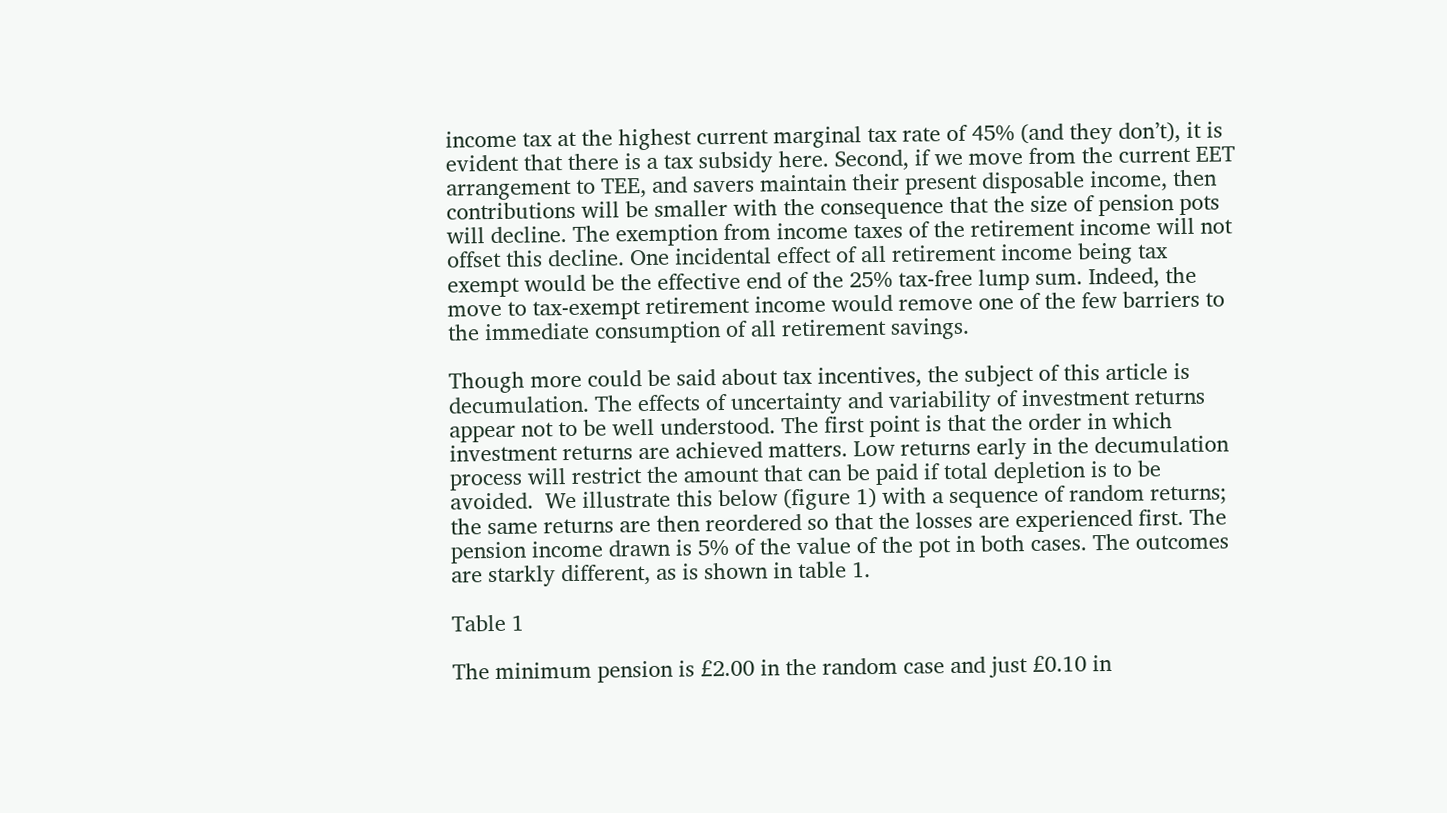income tax at the highest current marginal tax rate of 45% (and they don’t), it is evident that there is a tax subsidy here. Second, if we move from the current EET arrangement to TEE, and savers maintain their present disposable income, then contributions will be smaller with the consequence that the size of pension pots will decline. The exemption from income taxes of the retirement income will not offset this decline. One incidental effect of all retirement income being tax exempt would be the effective end of the 25% tax-free lump sum. Indeed, the move to tax-exempt retirement income would remove one of the few barriers to the immediate consumption of all retirement savings.

Though more could be said about tax incentives, the subject of this article is decumulation. The effects of uncertainty and variability of investment returns appear not to be well understood. The first point is that the order in which investment returns are achieved matters. Low returns early in the decumulation process will restrict the amount that can be paid if total depletion is to be avoided.  We illustrate this below (figure 1) with a sequence of random returns; the same returns are then reordered so that the losses are experienced first. The pension income drawn is 5% of the value of the pot in both cases. The outcomes are starkly different, as is shown in table 1.

Table 1

The minimum pension is £2.00 in the random case and just £0.10 in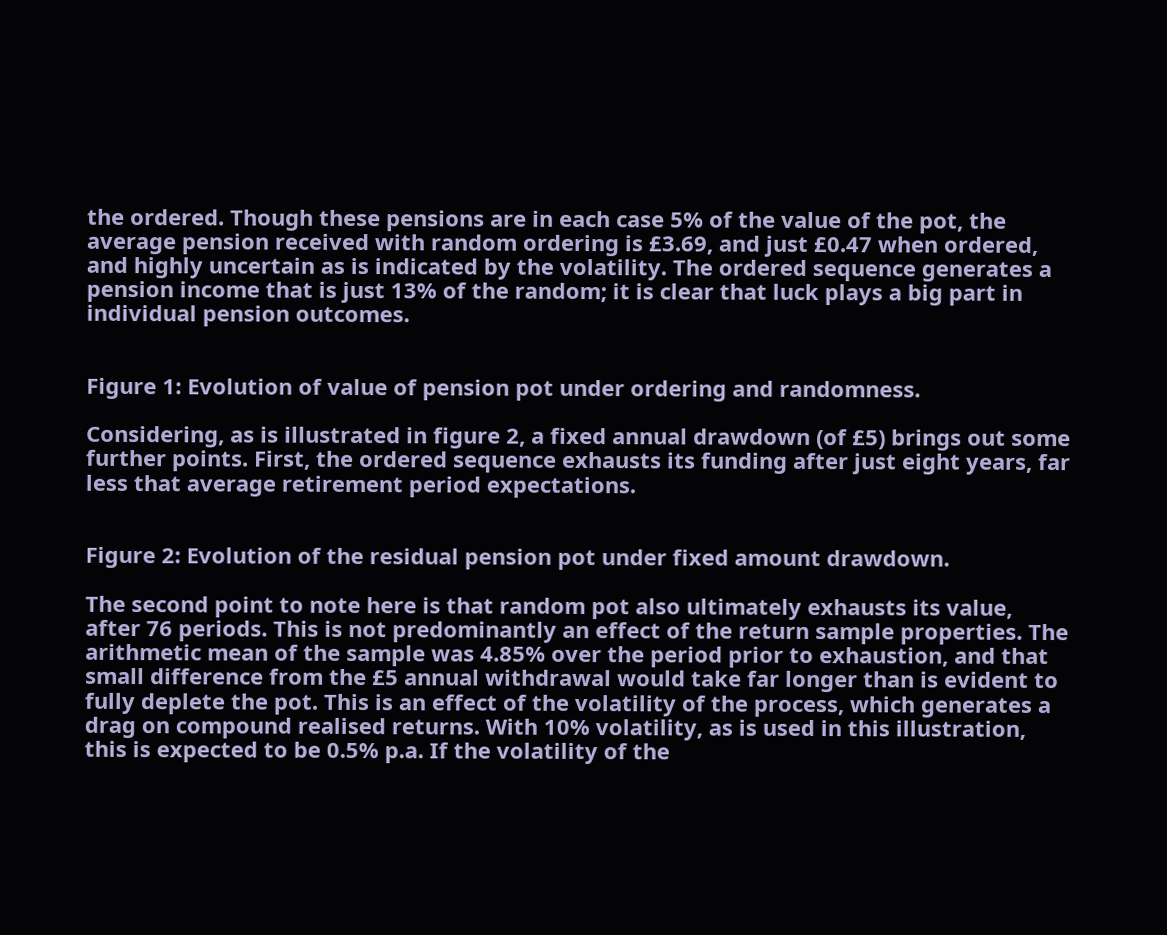the ordered. Though these pensions are in each case 5% of the value of the pot, the average pension received with random ordering is £3.69, and just £0.47 when ordered, and highly uncertain as is indicated by the volatility. The ordered sequence generates a pension income that is just 13% of the random; it is clear that luck plays a big part in individual pension outcomes.


Figure 1: Evolution of value of pension pot under ordering and randomness.

Considering, as is illustrated in figure 2, a fixed annual drawdown (of £5) brings out some further points. First, the ordered sequence exhausts its funding after just eight years, far less that average retirement period expectations.


Figure 2: Evolution of the residual pension pot under fixed amount drawdown.

The second point to note here is that random pot also ultimately exhausts its value, after 76 periods. This is not predominantly an effect of the return sample properties. The arithmetic mean of the sample was 4.85% over the period prior to exhaustion, and that small difference from the £5 annual withdrawal would take far longer than is evident to fully deplete the pot. This is an effect of the volatility of the process, which generates a drag on compound realised returns. With 10% volatility, as is used in this illustration, this is expected to be 0.5% p.a. If the volatility of the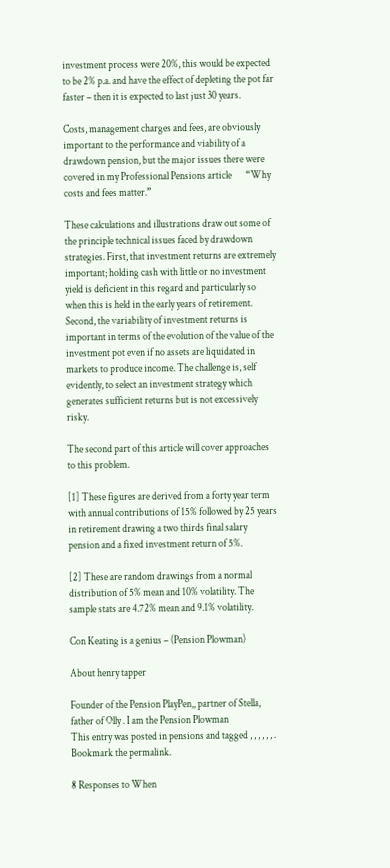investment process were 20%, this would be expected to be 2% p.a. and have the effect of depleting the pot far faster – then it is expected to last just 30 years.

Costs, management charges and fees, are obviously important to the performance and viability of a drawdown pension, but the major issues there were covered in my Professional Pensions article       “Why costs and fees matter.”

These calculations and illustrations draw out some of the principle technical issues faced by drawdown strategies. First, that investment returns are extremely important; holding cash with little or no investment yield is deficient in this regard and particularly so when this is held in the early years of retirement. Second, the variability of investment returns is important in terms of the evolution of the value of the investment pot even if no assets are liquidated in markets to produce income. The challenge is, self evidently, to select an investment strategy which generates sufficient returns but is not excessively risky.

The second part of this article will cover approaches to this problem.

[1] These figures are derived from a forty year term with annual contributions of 15% followed by 25 years in retirement drawing a two thirds final salary pension and a fixed investment return of 5%.

[2] These are random drawings from a normal distribution of 5% mean and 10% volatility. The sample stats are 4.72% mean and 9.1% volatility.

Con Keating is a genius – (Pension Plowman)

About henry tapper

Founder of the Pension PlayPen,, partner of Stella, father of Olly . I am the Pension Plowman
This entry was posted in pensions and tagged , , , , , , . Bookmark the permalink.

8 Responses to When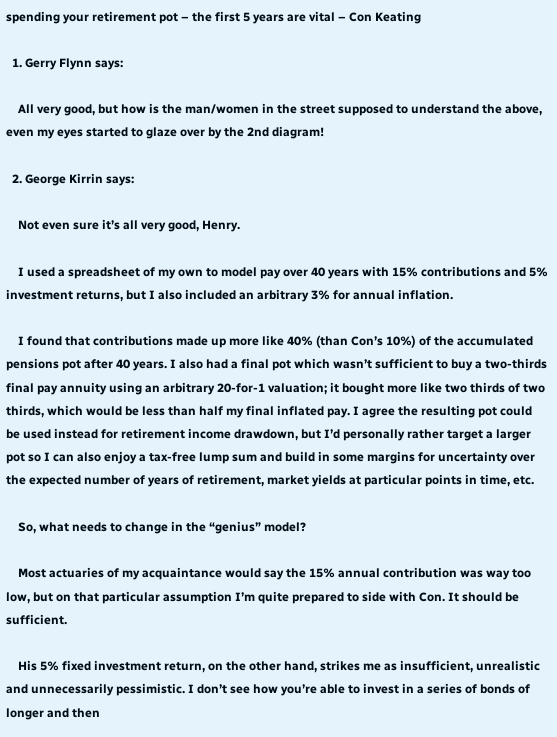spending your retirement pot – the first 5 years are vital – Con Keating

  1. Gerry Flynn says:

    All very good, but how is the man/women in the street supposed to understand the above, even my eyes started to glaze over by the 2nd diagram!

  2. George Kirrin says:

    Not even sure it’s all very good, Henry.

    I used a spreadsheet of my own to model pay over 40 years with 15% contributions and 5% investment returns, but I also included an arbitrary 3% for annual inflation.

    I found that contributions made up more like 40% (than Con’s 10%) of the accumulated pensions pot after 40 years. I also had a final pot which wasn’t sufficient to buy a two-thirds final pay annuity using an arbitrary 20-for-1 valuation; it bought more like two thirds of two thirds, which would be less than half my final inflated pay. I agree the resulting pot could be used instead for retirement income drawdown, but I’d personally rather target a larger pot so I can also enjoy a tax-free lump sum and build in some margins for uncertainty over the expected number of years of retirement, market yields at particular points in time, etc.

    So, what needs to change in the “genius” model?

    Most actuaries of my acquaintance would say the 15% annual contribution was way too low, but on that particular assumption I’m quite prepared to side with Con. It should be sufficient.

    His 5% fixed investment return, on the other hand, strikes me as insufficient, unrealistic and unnecessarily pessimistic. I don’t see how you’re able to invest in a series of bonds of longer and then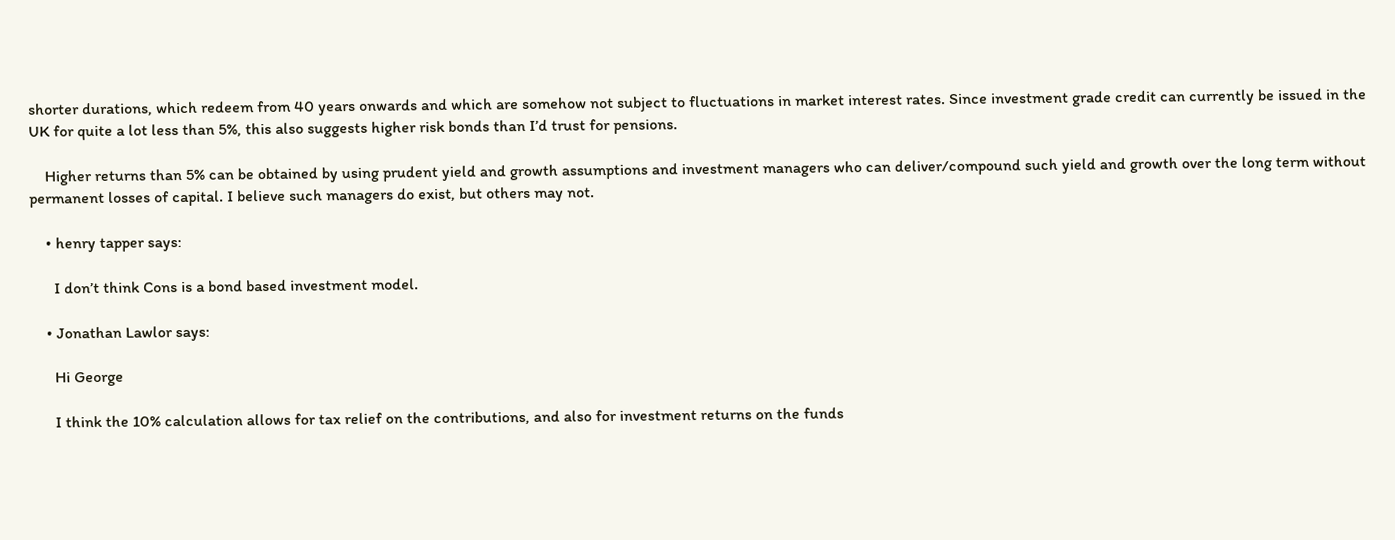shorter durations, which redeem from 40 years onwards and which are somehow not subject to fluctuations in market interest rates. Since investment grade credit can currently be issued in the UK for quite a lot less than 5%, this also suggests higher risk bonds than I’d trust for pensions.

    Higher returns than 5% can be obtained by using prudent yield and growth assumptions and investment managers who can deliver/compound such yield and growth over the long term without permanent losses of capital. I believe such managers do exist, but others may not.

    • henry tapper says:

      I don’t think Cons is a bond based investment model.

    • Jonathan Lawlor says:

      Hi George

      I think the 10% calculation allows for tax relief on the contributions, and also for investment returns on the funds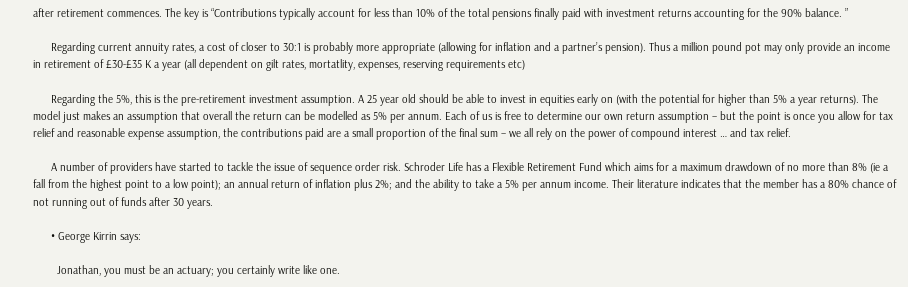after retirement commences. The key is “Contributions typically account for less than 10% of the total pensions finally paid with investment returns accounting for the 90% balance. ”

      Regarding current annuity rates, a cost of closer to 30:1 is probably more appropriate (allowing for inflation and a partner’s pension). Thus a million pound pot may only provide an income in retirement of £30-£35 K a year (all dependent on gilt rates, mortatlity, expenses, reserving requirements etc)

      Regarding the 5%, this is the pre-retirement investment assumption. A 25 year old should be able to invest in equities early on (with the potential for higher than 5% a year returns). The model just makes an assumption that overall the return can be modelled as 5% per annum. Each of us is free to determine our own return assumption – but the point is once you allow for tax relief and reasonable expense assumption, the contributions paid are a small proportion of the final sum – we all rely on the power of compound interest … and tax relief.

      A number of providers have started to tackle the issue of sequence order risk. Schroder Life has a Flexible Retirement Fund which aims for a maximum drawdown of no more than 8% (ie a fall from the highest point to a low point); an annual return of inflation plus 2%; and the ability to take a 5% per annum income. Their literature indicates that the member has a 80% chance of not running out of funds after 30 years.

      • George Kirrin says:

        Jonathan, you must be an actuary; you certainly write like one.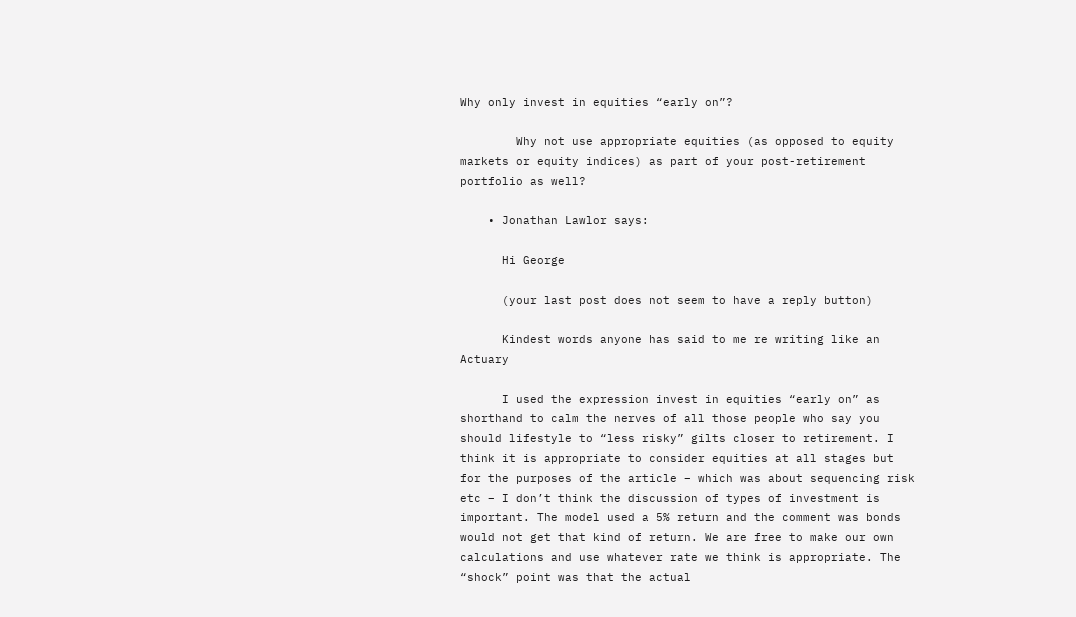Why only invest in equities “early on”?

        Why not use appropriate equities (as opposed to equity markets or equity indices) as part of your post-retirement portfolio as well?

    • Jonathan Lawlor says:

      Hi George

      (your last post does not seem to have a reply button)

      Kindest words anyone has said to me re writing like an Actuary

      I used the expression invest in equities “early on” as shorthand to calm the nerves of all those people who say you should lifestyle to “less risky” gilts closer to retirement. I think it is appropriate to consider equities at all stages but for the purposes of the article – which was about sequencing risk etc – I don’t think the discussion of types of investment is important. The model used a 5% return and the comment was bonds would not get that kind of return. We are free to make our own calculations and use whatever rate we think is appropriate. The “shock” point was that the actual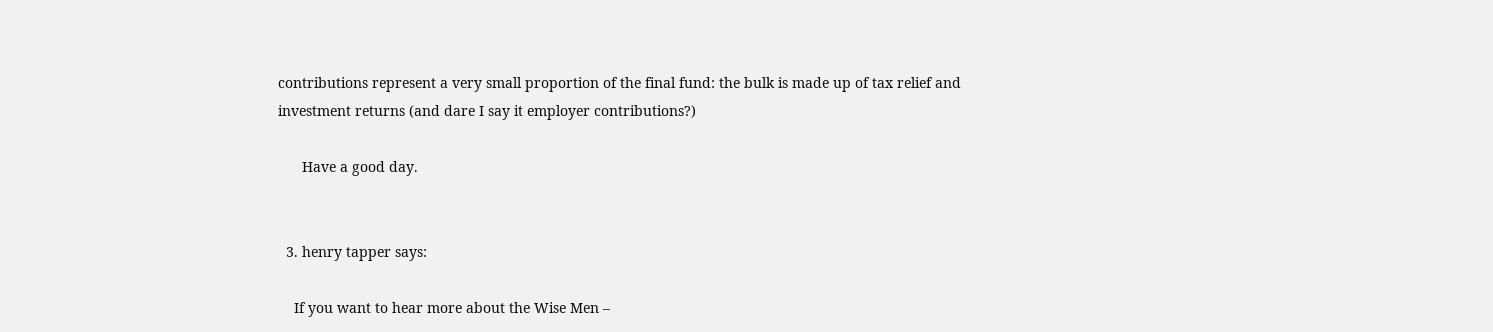contributions represent a very small proportion of the final fund: the bulk is made up of tax relief and investment returns (and dare I say it employer contributions?)

      Have a good day.


  3. henry tapper says:

    If you want to hear more about the Wise Men –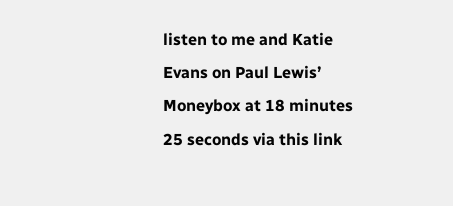listen to me and Katie Evans on Paul Lewis’ Moneybox at 18 minutes 25 seconds via this link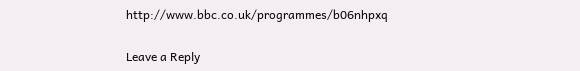http://www.bbc.co.uk/programmes/b06nhpxq

Leave a Reply